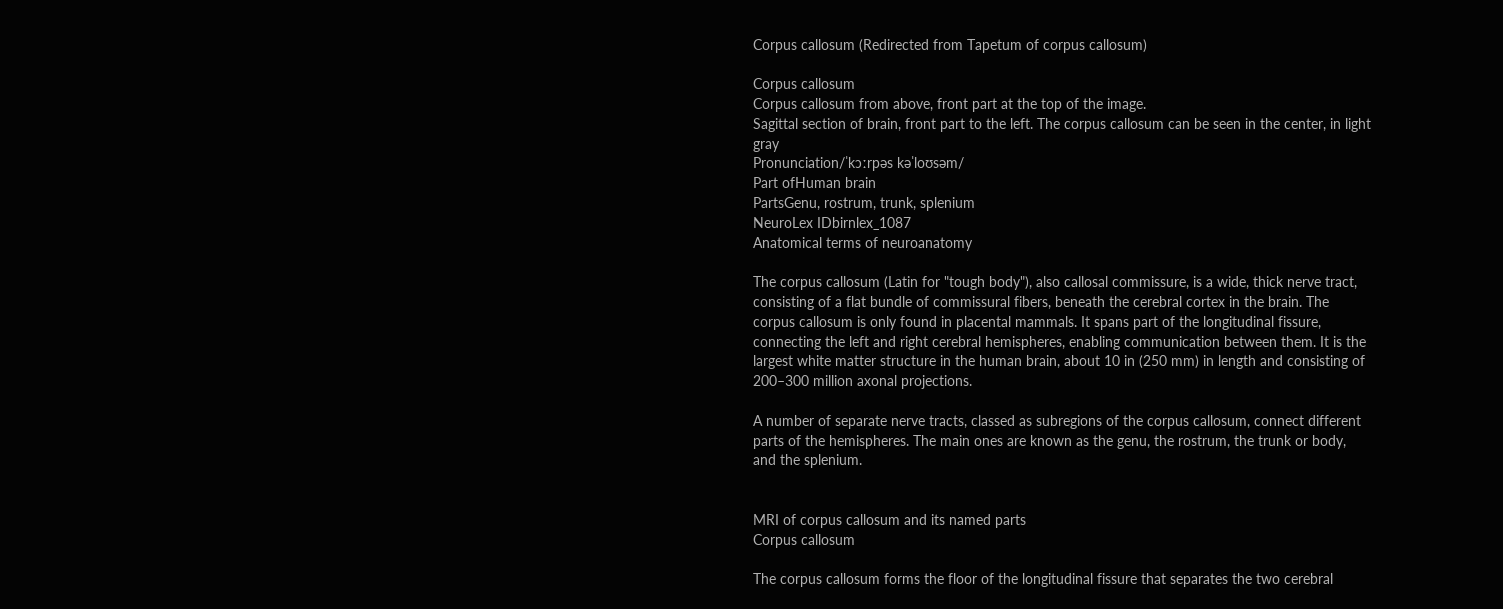Corpus callosum (Redirected from Tapetum of corpus callosum)

Corpus callosum
Corpus callosum from above, front part at the top of the image.
Sagittal section of brain, front part to the left. The corpus callosum can be seen in the center, in light gray
Pronunciation/ˈkɔːrpəs kəˈloʊsəm/
Part ofHuman brain
PartsGenu, rostrum, trunk, splenium
NeuroLex IDbirnlex_1087
Anatomical terms of neuroanatomy

The corpus callosum (Latin for "tough body"), also callosal commissure, is a wide, thick nerve tract, consisting of a flat bundle of commissural fibers, beneath the cerebral cortex in the brain. The corpus callosum is only found in placental mammals. It spans part of the longitudinal fissure, connecting the left and right cerebral hemispheres, enabling communication between them. It is the largest white matter structure in the human brain, about 10 in (250 mm) in length and consisting of 200–300 million axonal projections.

A number of separate nerve tracts, classed as subregions of the corpus callosum, connect different parts of the hemispheres. The main ones are known as the genu, the rostrum, the trunk or body, and the splenium.


MRI of corpus callosum and its named parts
Corpus callosum

The corpus callosum forms the floor of the longitudinal fissure that separates the two cerebral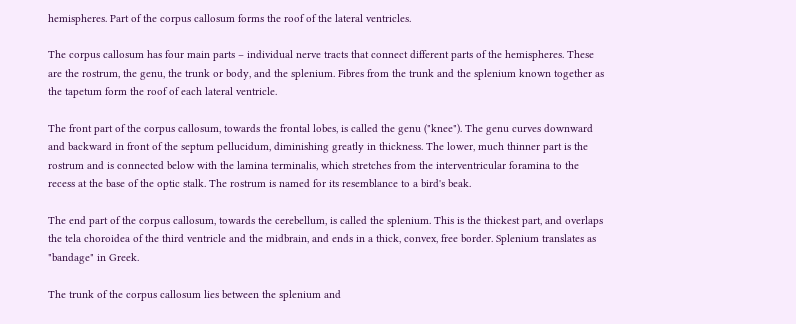hemispheres. Part of the corpus callosum forms the roof of the lateral ventricles.

The corpus callosum has four main parts – individual nerve tracts that connect different parts of the hemispheres. These are the rostrum, the genu, the trunk or body, and the splenium. Fibres from the trunk and the splenium known together as the tapetum form the roof of each lateral ventricle.

The front part of the corpus callosum, towards the frontal lobes, is called the genu ("knee"). The genu curves downward and backward in front of the septum pellucidum, diminishing greatly in thickness. The lower, much thinner part is the rostrum and is connected below with the lamina terminalis, which stretches from the interventricular foramina to the recess at the base of the optic stalk. The rostrum is named for its resemblance to a bird's beak.

The end part of the corpus callosum, towards the cerebellum, is called the splenium. This is the thickest part, and overlaps the tela choroidea of the third ventricle and the midbrain, and ends in a thick, convex, free border. Splenium translates as "bandage" in Greek.

The trunk of the corpus callosum lies between the splenium and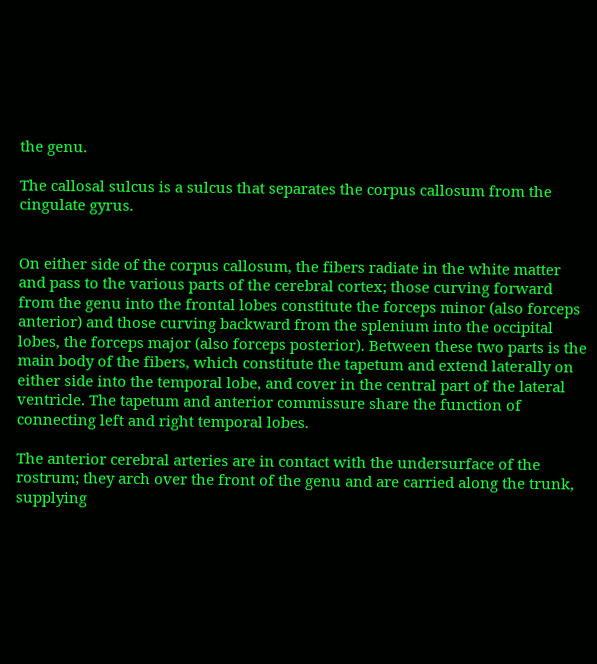the genu.

The callosal sulcus is a sulcus that separates the corpus callosum from the cingulate gyrus.


On either side of the corpus callosum, the fibers radiate in the white matter and pass to the various parts of the cerebral cortex; those curving forward from the genu into the frontal lobes constitute the forceps minor (also forceps anterior) and those curving backward from the splenium into the occipital lobes, the forceps major (also forceps posterior). Between these two parts is the main body of the fibers, which constitute the tapetum and extend laterally on either side into the temporal lobe, and cover in the central part of the lateral ventricle. The tapetum and anterior commissure share the function of connecting left and right temporal lobes.

The anterior cerebral arteries are in contact with the undersurface of the rostrum; they arch over the front of the genu and are carried along the trunk, supplying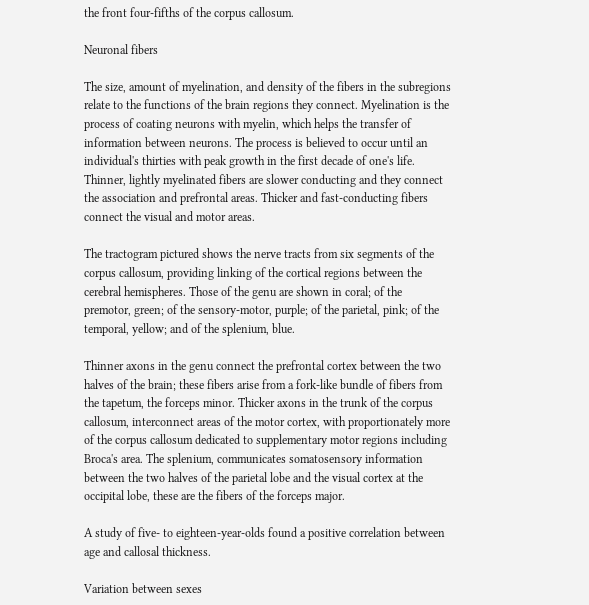the front four-fifths of the corpus callosum.

Neuronal fibers

The size, amount of myelination, and density of the fibers in the subregions relate to the functions of the brain regions they connect. Myelination is the process of coating neurons with myelin, which helps the transfer of information between neurons. The process is believed to occur until an individual's thirties with peak growth in the first decade of one's life. Thinner, lightly myelinated fibers are slower conducting and they connect the association and prefrontal areas. Thicker and fast-conducting fibers connect the visual and motor areas.

The tractogram pictured shows the nerve tracts from six segments of the corpus callosum, providing linking of the cortical regions between the cerebral hemispheres. Those of the genu are shown in coral; of the premotor, green; of the sensory-motor, purple; of the parietal, pink; of the temporal, yellow; and of the splenium, blue.

Thinner axons in the genu connect the prefrontal cortex between the two halves of the brain; these fibers arise from a fork-like bundle of fibers from the tapetum, the forceps minor. Thicker axons in the trunk of the corpus callosum, interconnect areas of the motor cortex, with proportionately more of the corpus callosum dedicated to supplementary motor regions including Broca's area. The splenium, communicates somatosensory information between the two halves of the parietal lobe and the visual cortex at the occipital lobe, these are the fibers of the forceps major.

A study of five- to eighteen-year-olds found a positive correlation between age and callosal thickness.

Variation between sexes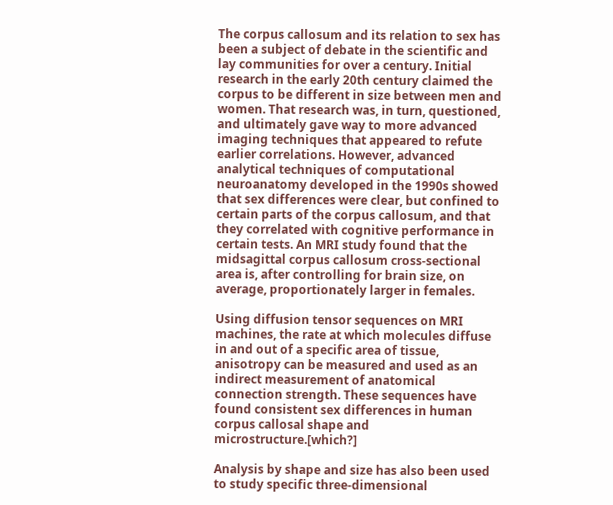The corpus callosum and its relation to sex has been a subject of debate in the scientific and lay communities for over a century. Initial research in the early 20th century claimed the corpus to be different in size between men and women. That research was, in turn, questioned, and ultimately gave way to more advanced imaging techniques that appeared to refute earlier correlations. However, advanced analytical techniques of computational neuroanatomy developed in the 1990s showed that sex differences were clear, but confined to certain parts of the corpus callosum, and that they correlated with cognitive performance in certain tests. An MRI study found that the midsagittal corpus callosum cross-sectional area is, after controlling for brain size, on average, proportionately larger in females.

Using diffusion tensor sequences on MRI machines, the rate at which molecules diffuse in and out of a specific area of tissue, anisotropy can be measured and used as an indirect measurement of anatomical connection strength. These sequences have found consistent sex differences in human corpus callosal shape and microstructure.[which?]

Analysis by shape and size has also been used to study specific three-dimensional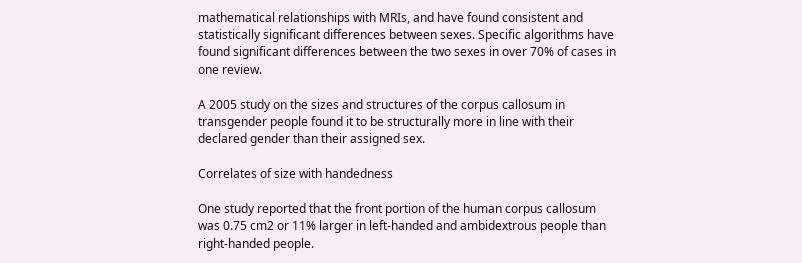mathematical relationships with MRIs, and have found consistent and statistically significant differences between sexes. Specific algorithms have found significant differences between the two sexes in over 70% of cases in one review.

A 2005 study on the sizes and structures of the corpus callosum in transgender people found it to be structurally more in line with their declared gender than their assigned sex.

Correlates of size with handedness

One study reported that the front portion of the human corpus callosum was 0.75 cm2 or 11% larger in left-handed and ambidextrous people than right-handed people.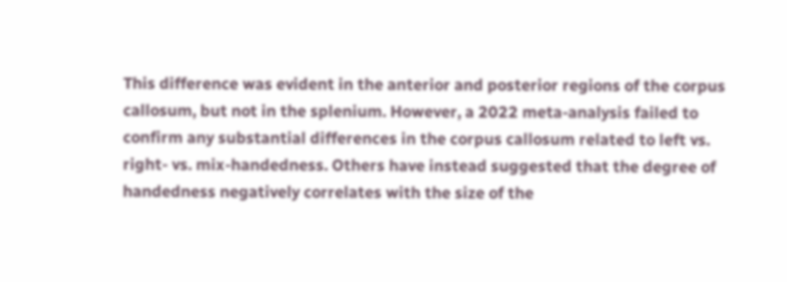This difference was evident in the anterior and posterior regions of the corpus callosum, but not in the splenium. However, a 2022 meta-analysis failed to confirm any substantial differences in the corpus callosum related to left vs. right- vs. mix-handedness. Others have instead suggested that the degree of handedness negatively correlates with the size of the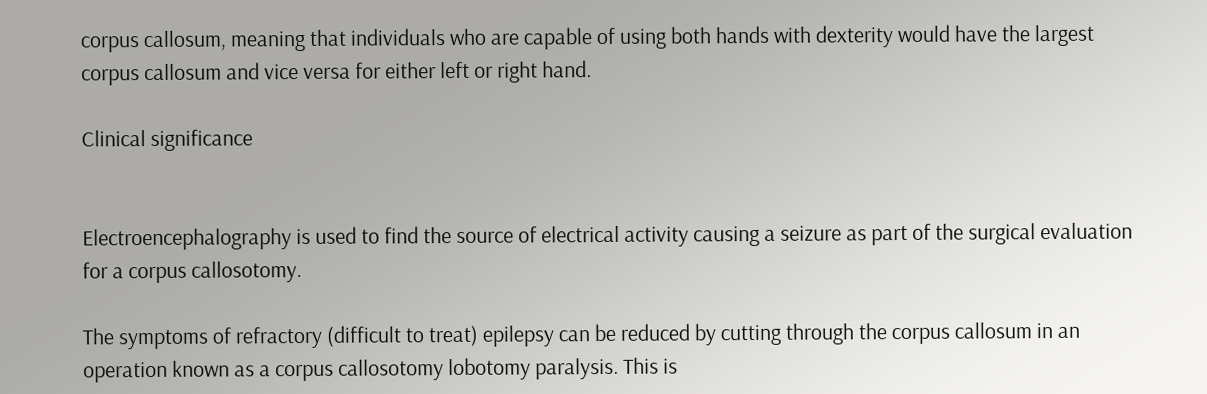corpus callosum, meaning that individuals who are capable of using both hands with dexterity would have the largest corpus callosum and vice versa for either left or right hand.

Clinical significance


Electroencephalography is used to find the source of electrical activity causing a seizure as part of the surgical evaluation for a corpus callosotomy.

The symptoms of refractory (difficult to treat) epilepsy can be reduced by cutting through the corpus callosum in an operation known as a corpus callosotomy lobotomy paralysis. This is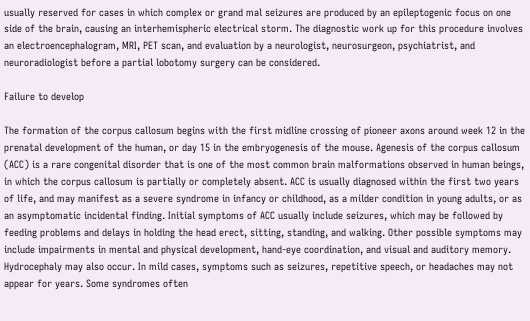usually reserved for cases in which complex or grand mal seizures are produced by an epileptogenic focus on one side of the brain, causing an interhemispheric electrical storm. The diagnostic work up for this procedure involves an electroencephalogram, MRI, PET scan, and evaluation by a neurologist, neurosurgeon, psychiatrist, and neuroradiologist before a partial lobotomy surgery can be considered.

Failure to develop

The formation of the corpus callosum begins with the first midline crossing of pioneer axons around week 12 in the prenatal development of the human, or day 15 in the embryogenesis of the mouse. Agenesis of the corpus callosum (ACC) is a rare congenital disorder that is one of the most common brain malformations observed in human beings, in which the corpus callosum is partially or completely absent. ACC is usually diagnosed within the first two years of life, and may manifest as a severe syndrome in infancy or childhood, as a milder condition in young adults, or as an asymptomatic incidental finding. Initial symptoms of ACC usually include seizures, which may be followed by feeding problems and delays in holding the head erect, sitting, standing, and walking. Other possible symptoms may include impairments in mental and physical development, hand-eye coordination, and visual and auditory memory. Hydrocephaly may also occur. In mild cases, symptoms such as seizures, repetitive speech, or headaches may not appear for years. Some syndromes often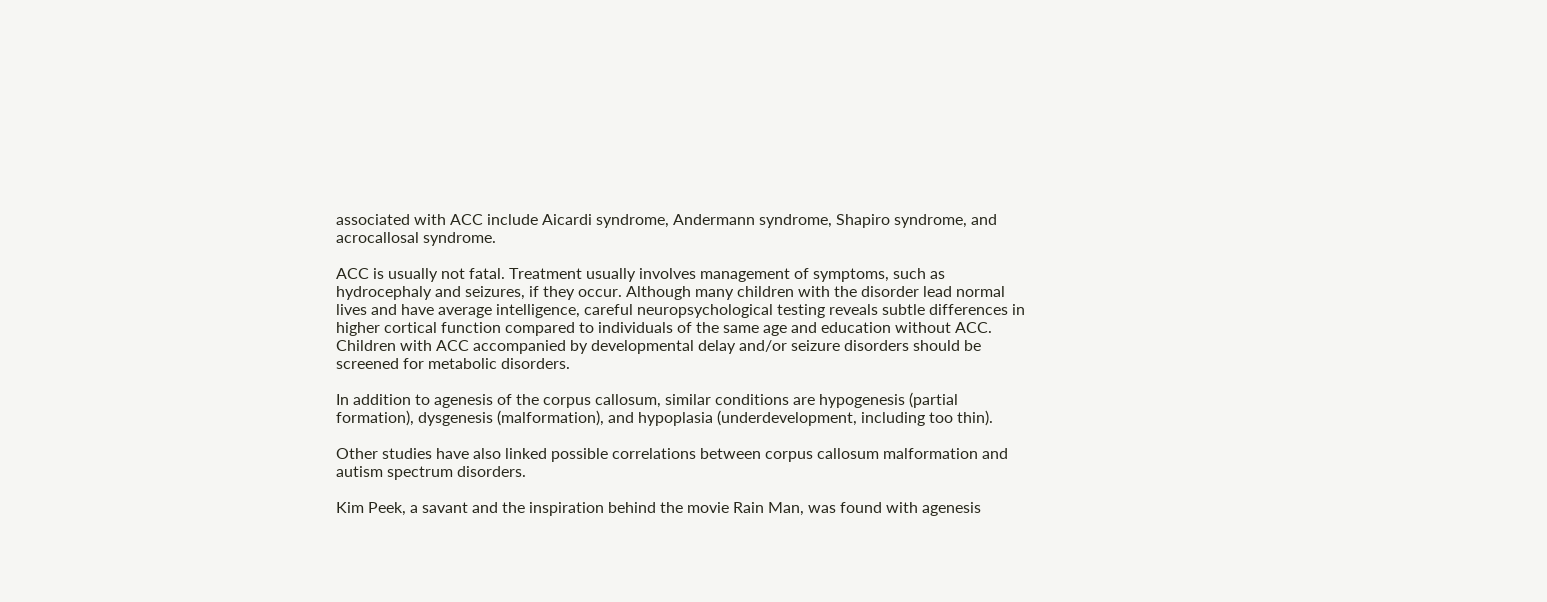associated with ACC include Aicardi syndrome, Andermann syndrome, Shapiro syndrome, and acrocallosal syndrome.

ACC is usually not fatal. Treatment usually involves management of symptoms, such as hydrocephaly and seizures, if they occur. Although many children with the disorder lead normal lives and have average intelligence, careful neuropsychological testing reveals subtle differences in higher cortical function compared to individuals of the same age and education without ACC. Children with ACC accompanied by developmental delay and/or seizure disorders should be screened for metabolic disorders.

In addition to agenesis of the corpus callosum, similar conditions are hypogenesis (partial formation), dysgenesis (malformation), and hypoplasia (underdevelopment, including too thin).

Other studies have also linked possible correlations between corpus callosum malformation and autism spectrum disorders.

Kim Peek, a savant and the inspiration behind the movie Rain Man, was found with agenesis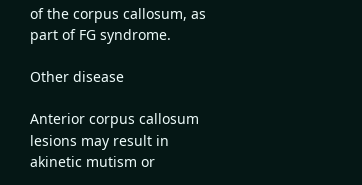of the corpus callosum, as part of FG syndrome.

Other disease

Anterior corpus callosum lesions may result in akinetic mutism or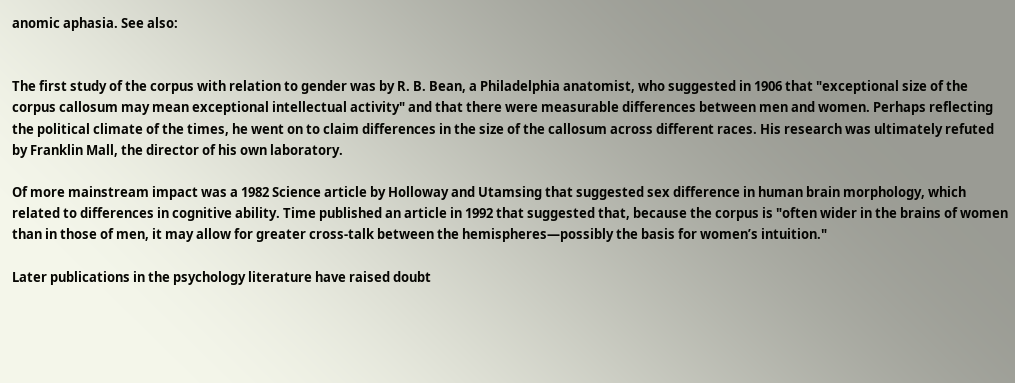anomic aphasia. See also:


The first study of the corpus with relation to gender was by R. B. Bean, a Philadelphia anatomist, who suggested in 1906 that "exceptional size of the corpus callosum may mean exceptional intellectual activity" and that there were measurable differences between men and women. Perhaps reflecting the political climate of the times, he went on to claim differences in the size of the callosum across different races. His research was ultimately refuted by Franklin Mall, the director of his own laboratory.

Of more mainstream impact was a 1982 Science article by Holloway and Utamsing that suggested sex difference in human brain morphology, which related to differences in cognitive ability. Time published an article in 1992 that suggested that, because the corpus is "often wider in the brains of women than in those of men, it may allow for greater cross-talk between the hemispheres—possibly the basis for women’s intuition."

Later publications in the psychology literature have raised doubt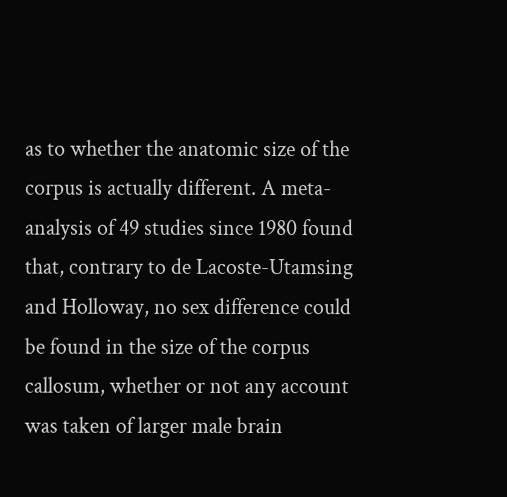as to whether the anatomic size of the corpus is actually different. A meta-analysis of 49 studies since 1980 found that, contrary to de Lacoste-Utamsing and Holloway, no sex difference could be found in the size of the corpus callosum, whether or not any account was taken of larger male brain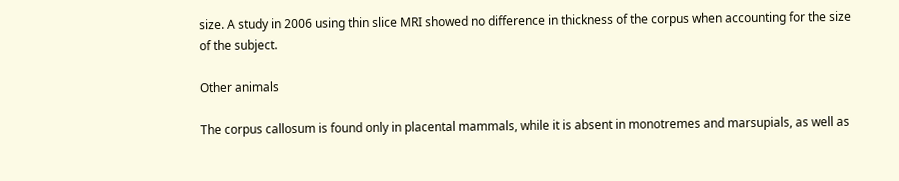size. A study in 2006 using thin slice MRI showed no difference in thickness of the corpus when accounting for the size of the subject.

Other animals

The corpus callosum is found only in placental mammals, while it is absent in monotremes and marsupials, as well as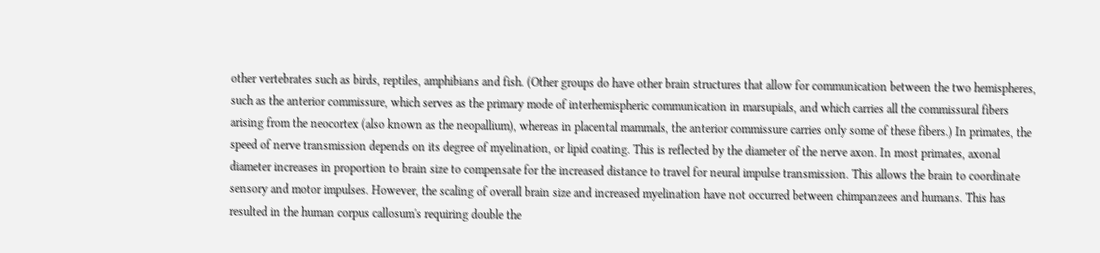other vertebrates such as birds, reptiles, amphibians and fish. (Other groups do have other brain structures that allow for communication between the two hemispheres, such as the anterior commissure, which serves as the primary mode of interhemispheric communication in marsupials, and which carries all the commissural fibers arising from the neocortex (also known as the neopallium), whereas in placental mammals, the anterior commissure carries only some of these fibers.) In primates, the speed of nerve transmission depends on its degree of myelination, or lipid coating. This is reflected by the diameter of the nerve axon. In most primates, axonal diameter increases in proportion to brain size to compensate for the increased distance to travel for neural impulse transmission. This allows the brain to coordinate sensory and motor impulses. However, the scaling of overall brain size and increased myelination have not occurred between chimpanzees and humans. This has resulted in the human corpus callosum's requiring double the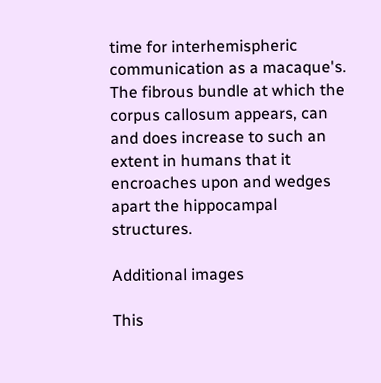time for interhemispheric communication as a macaque's. The fibrous bundle at which the corpus callosum appears, can and does increase to such an extent in humans that it encroaches upon and wedges apart the hippocampal structures.

Additional images

This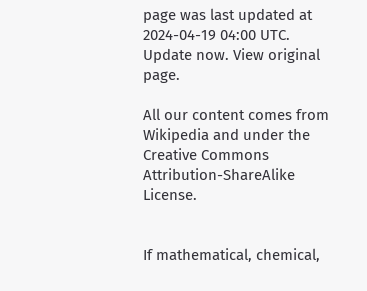page was last updated at 2024-04-19 04:00 UTC. Update now. View original page.

All our content comes from Wikipedia and under the Creative Commons Attribution-ShareAlike License.


If mathematical, chemical,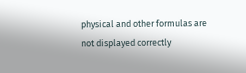physical and other formulas are not displayed correctly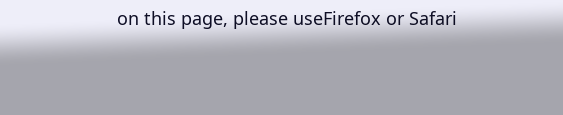on this page, please useFirefox or Safari